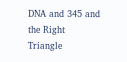DNA and 345 and the Right Triangle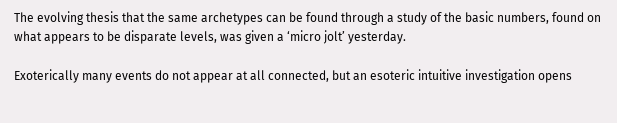The evolving thesis that the same archetypes can be found through a study of the basic numbers, found on what appears to be disparate levels, was given a ‘micro jolt’ yesterday.

Exoterically many events do not appear at all connected, but an esoteric intuitive investigation opens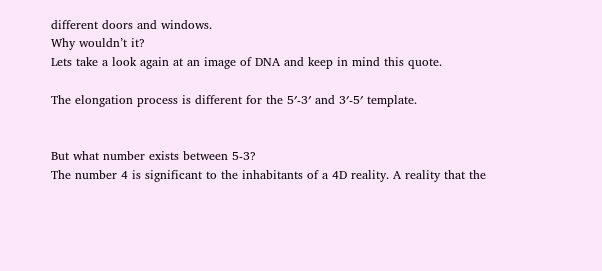different doors and windows.
Why wouldn’t it?
Lets take a look again at an image of DNA and keep in mind this quote.

The elongation process is different for the 5′-3′ and 3′-5′ template.


But what number exists between 5-3?
The number 4 is significant to the inhabitants of a 4D reality. A reality that the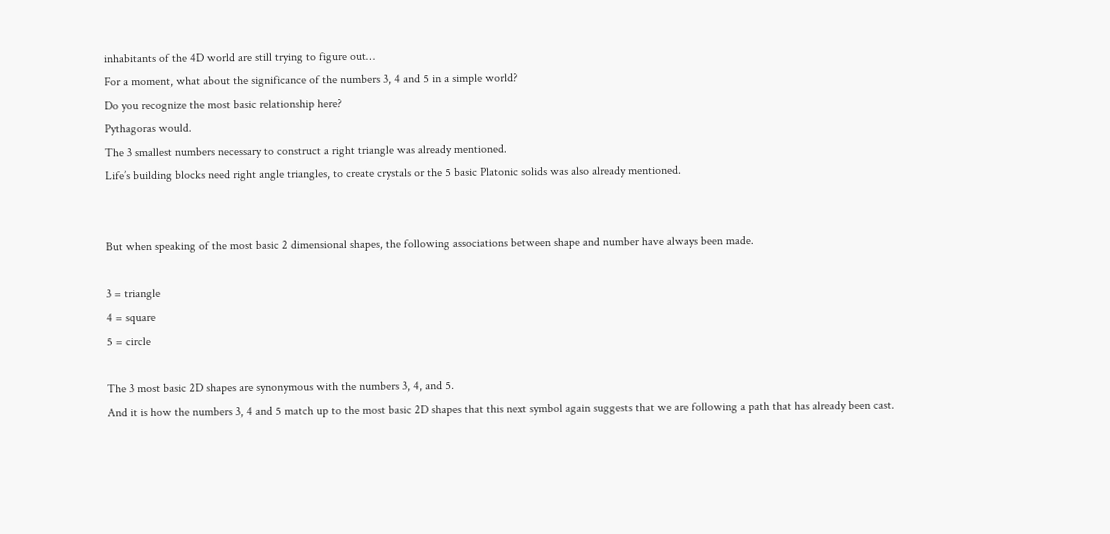inhabitants of the 4D world are still trying to figure out…
For a moment, what about the significance of the numbers 3, 4 and 5 in a simple world?
Do you recognize the most basic relationship here?
Pythagoras would.
The 3 smallest numbers necessary to construct a right triangle was already mentioned.
Life’s building blocks need right angle triangles, to create crystals or the 5 basic Platonic solids was also already mentioned.


But when speaking of the most basic 2 dimensional shapes, the following associations between shape and number have always been made.

3 = triangle
4 = square
5 = circle

The 3 most basic 2D shapes are synonymous with the numbers 3, 4, and 5.
And it is how the numbers 3, 4 and 5 match up to the most basic 2D shapes that this next symbol again suggests that we are following a path that has already been cast.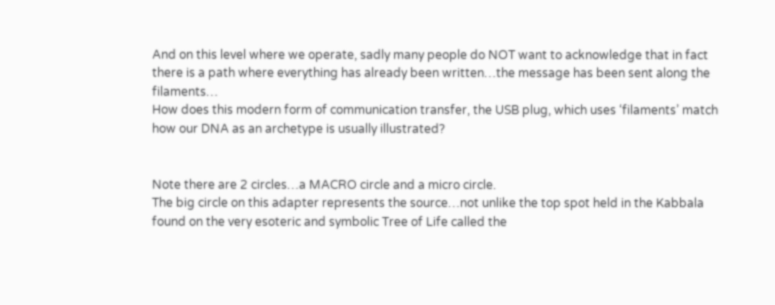And on this level where we operate, sadly many people do NOT want to acknowledge that in fact there is a path where everything has already been written…the message has been sent along the filaments…
How does this modern form of communication transfer, the USB plug, which uses ‘filaments’ match how our DNA as an archetype is usually illustrated?


Note there are 2 circles…a MACRO circle and a micro circle.
The big circle on this adapter represents the source…not unlike the top spot held in the Kabbala found on the very esoteric and symbolic Tree of Life called the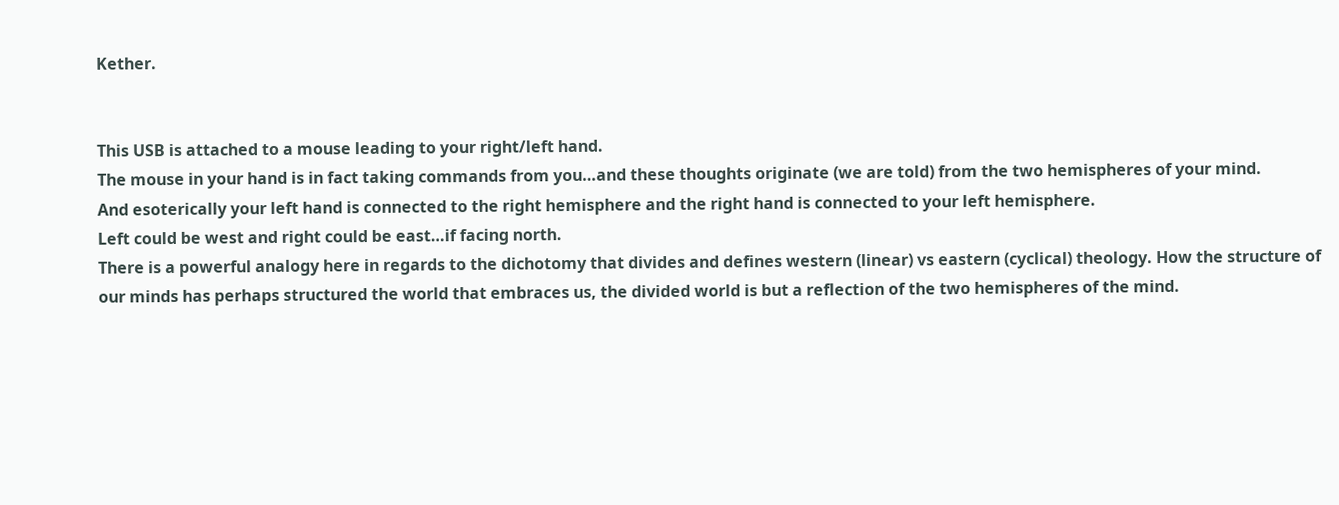Kether.


This USB is attached to a mouse leading to your right/left hand.
The mouse in your hand is in fact taking commands from you…and these thoughts originate (we are told) from the two hemispheres of your mind.
And esoterically your left hand is connected to the right hemisphere and the right hand is connected to your left hemisphere.
Left could be west and right could be east…if facing north.
There is a powerful analogy here in regards to the dichotomy that divides and defines western (linear) vs eastern (cyclical) theology. How the structure of our minds has perhaps structured the world that embraces us, the divided world is but a reflection of the two hemispheres of the mind.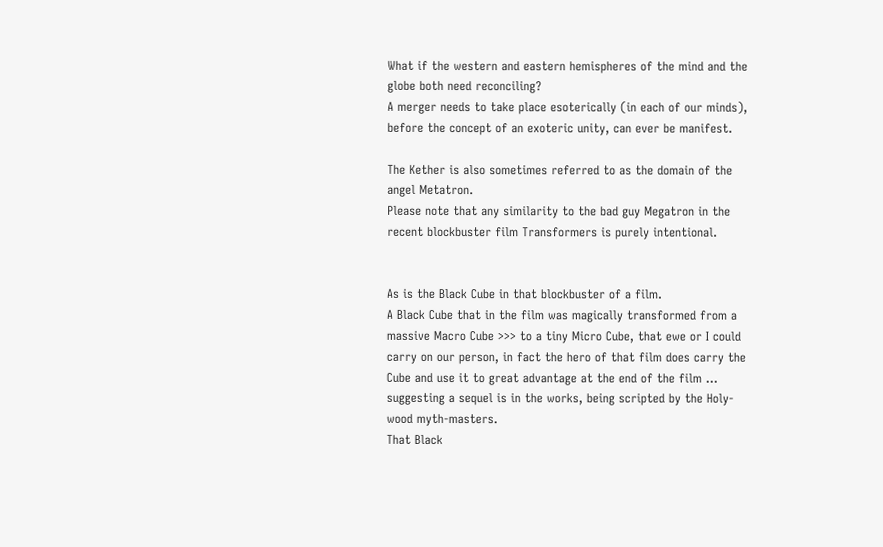What if the western and eastern hemispheres of the mind and the globe both need reconciling?
A merger needs to take place esoterically (in each of our minds), before the concept of an exoteric unity, can ever be manifest.

The Kether is also sometimes referred to as the domain of the angel Metatron.
Please note that any similarity to the bad guy Megatron in the recent blockbuster film Transformers is purely intentional.


As is the Black Cube in that blockbuster of a film.
A Black Cube that in the film was magically transformed from a massive Macro Cube >>> to a tiny Micro Cube, that ewe or I could carry on our person, in fact the hero of that film does carry the Cube and use it to great advantage at the end of the film … suggesting a sequel is in the works, being scripted by the Holy-wood myth-masters.
That Black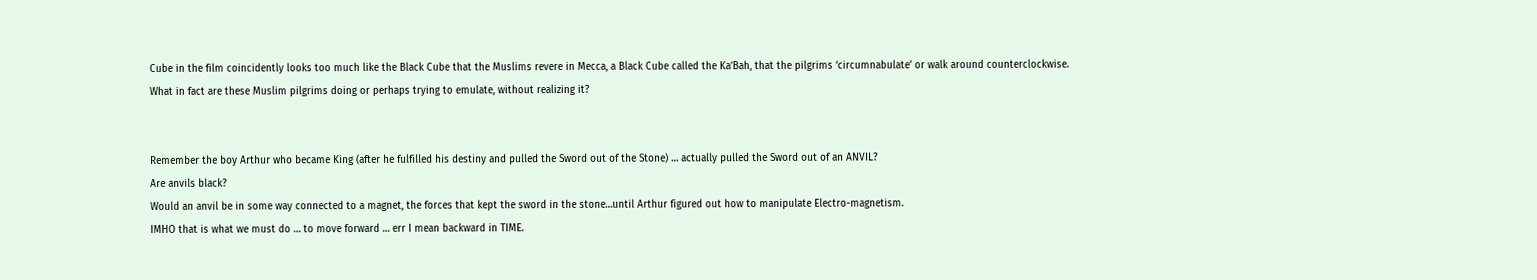Cube in the film coincidently looks too much like the Black Cube that the Muslims revere in Mecca, a Black Cube called the Ka’Bah, that the pilgrims ‘circumnabulate’ or walk around counterclockwise.
What in fact are these Muslim pilgrims doing or perhaps trying to emulate, without realizing it?


Remember the boy Arthur who became King (after he fulfilled his destiny and pulled the Sword out of the Stone) … actually pulled the Sword out of an ANVIL?
Are anvils black?
Would an anvil be in some way connected to a magnet, the forces that kept the sword in the stone…until Arthur figured out how to manipulate Electro-magnetism.
IMHO that is what we must do … to move forward … err I mean backward in TIME.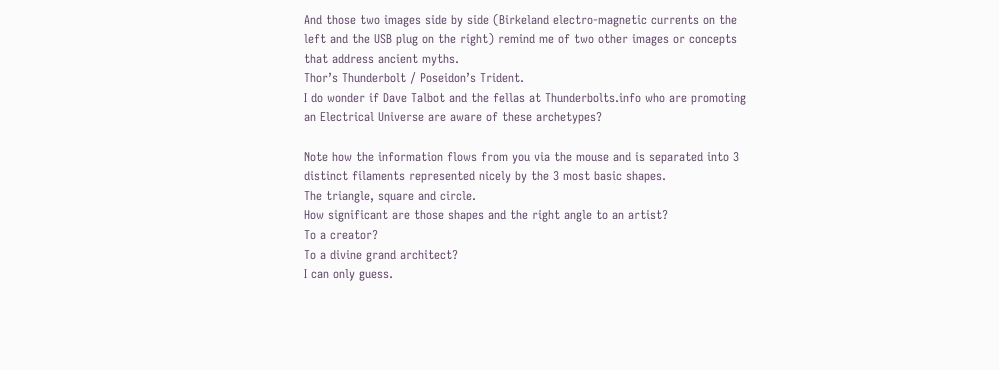And those two images side by side (Birkeland electro-magnetic currents on the left and the USB plug on the right) remind me of two other images or concepts that address ancient myths.
Thor’s Thunderbolt / Poseidon’s Trident.
I do wonder if Dave Talbot and the fellas at Thunderbolts.info who are promoting an Electrical Universe are aware of these archetypes?

Note how the information flows from you via the mouse and is separated into 3 distinct filaments represented nicely by the 3 most basic shapes.
The triangle, square and circle.
How significant are those shapes and the right angle to an artist?
To a creator?
To a divine grand architect?
I can only guess.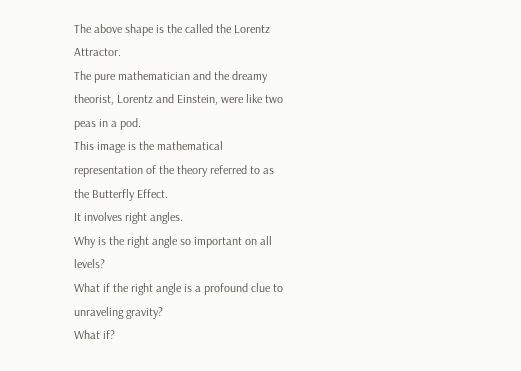The above shape is the called the Lorentz Attractor.
The pure mathematician and the dreamy theorist, Lorentz and Einstein, were like two peas in a pod.
This image is the mathematical representation of the theory referred to as the Butterfly Effect.
It involves right angles.
Why is the right angle so important on all levels?
What if the right angle is a profound clue to unraveling gravity?
What if?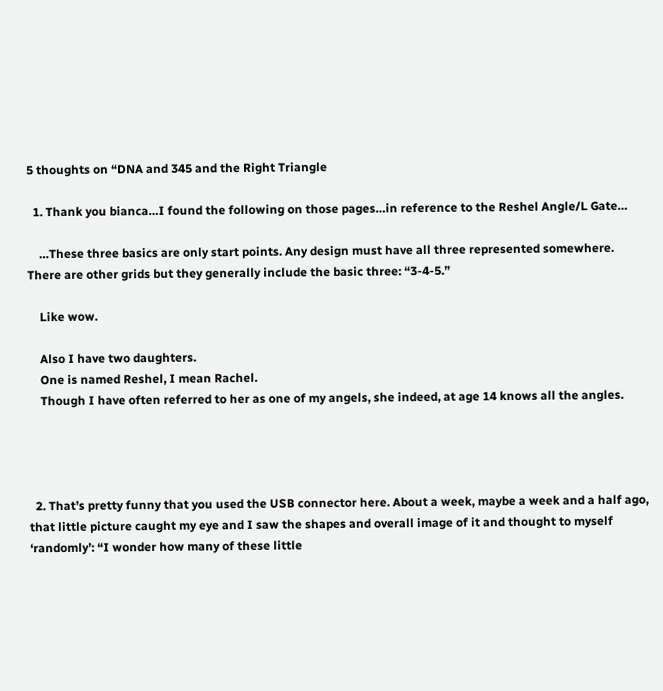5 thoughts on “DNA and 345 and the Right Triangle

  1. Thank you bianca…I found the following on those pages…in reference to the Reshel Angle/L Gate…

    …These three basics are only start points. Any design must have all three represented somewhere. There are other grids but they generally include the basic three: “3-4-5.”

    Like wow.

    Also I have two daughters.
    One is named Reshel, I mean Rachel.
    Though I have often referred to her as one of my angels, she indeed, at age 14 knows all the angles.




  2. That’s pretty funny that you used the USB connector here. About a week, maybe a week and a half ago, that little picture caught my eye and I saw the shapes and overall image of it and thought to myself ‘randomly’: “I wonder how many of these little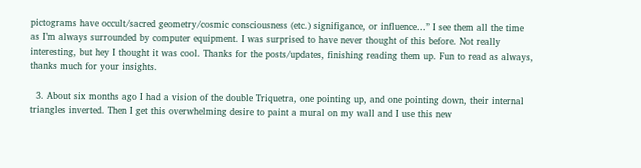pictograms have occult/sacred geometry/cosmic consciousness (etc.) signifigance, or influence…” I see them all the time as I’m always surrounded by computer equipment. I was surprised to have never thought of this before. Not really interesting, but hey I thought it was cool. Thanks for the posts/updates, finishing reading them up. Fun to read as always, thanks much for your insights.

  3. About six months ago I had a vision of the double Triquetra, one pointing up, and one pointing down, their internal triangles inverted. Then I get this overwhelming desire to paint a mural on my wall and I use this new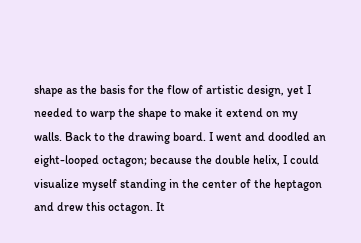shape as the basis for the flow of artistic design, yet I needed to warp the shape to make it extend on my walls. Back to the drawing board. I went and doodled an eight-looped octagon; because the double helix, I could visualize myself standing in the center of the heptagon and drew this octagon. It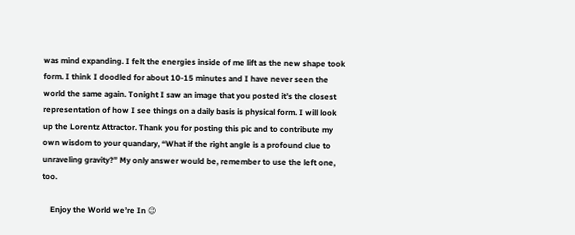was mind expanding. I felt the energies inside of me lift as the new shape took form. I think I doodled for about 10-15 minutes and I have never seen the world the same again. Tonight I saw an image that you posted it’s the closest representation of how I see things on a daily basis is physical form. I will look up the Lorentz Attractor. Thank you for posting this pic and to contribute my own wisdom to your quandary, “What if the right angle is a profound clue to unraveling gravity?” My only answer would be, remember to use the left one, too.

    Enjoy the World we’re In 😉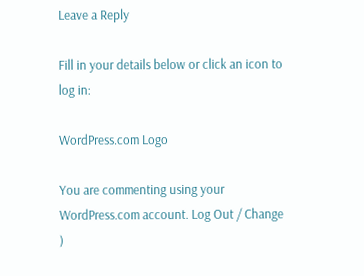Leave a Reply

Fill in your details below or click an icon to log in:

WordPress.com Logo

You are commenting using your WordPress.com account. Log Out / Change )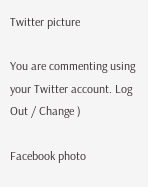Twitter picture

You are commenting using your Twitter account. Log Out / Change )

Facebook photo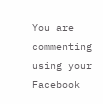You are commenting using your Facebook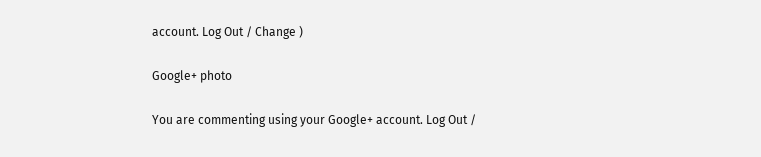account. Log Out / Change )

Google+ photo

You are commenting using your Google+ account. Log Out /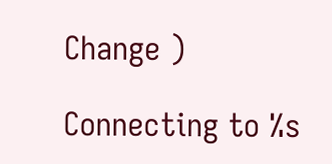Change )

Connecting to %s